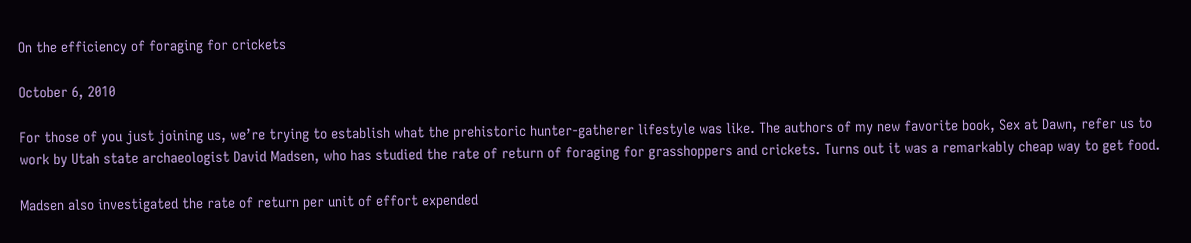On the efficiency of foraging for crickets

October 6, 2010

For those of you just joining us, we’re trying to establish what the prehistoric hunter-gatherer lifestyle was like. The authors of my new favorite book, Sex at Dawn, refer us to work by Utah state archaeologist David Madsen, who has studied the rate of return of foraging for grasshoppers and crickets. Turns out it was a remarkably cheap way to get food.

Madsen also investigated the rate of return per unit of effort expended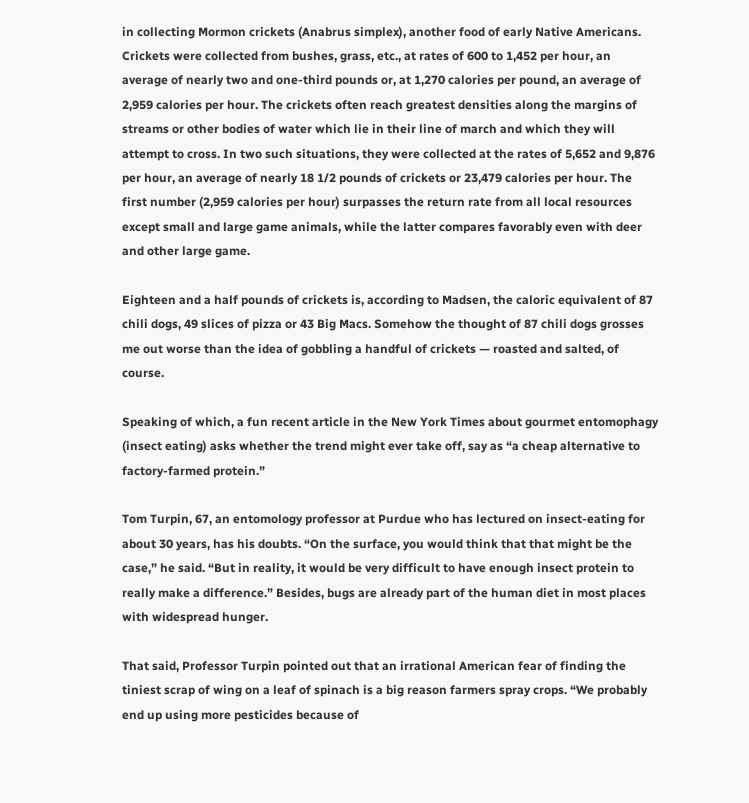in collecting Mormon crickets (Anabrus simplex), another food of early Native Americans. Crickets were collected from bushes, grass, etc., at rates of 600 to 1,452 per hour, an average of nearly two and one-third pounds or, at 1,270 calories per pound, an average of 2,959 calories per hour. The crickets often reach greatest densities along the margins of streams or other bodies of water which lie in their line of march and which they will attempt to cross. In two such situations, they were collected at the rates of 5,652 and 9,876 per hour, an average of nearly 18 1/2 pounds of crickets or 23,479 calories per hour. The first number (2,959 calories per hour) surpasses the return rate from all local resources except small and large game animals, while the latter compares favorably even with deer and other large game.

Eighteen and a half pounds of crickets is, according to Madsen, the caloric equivalent of 87 chili dogs, 49 slices of pizza or 43 Big Macs. Somehow the thought of 87 chili dogs grosses me out worse than the idea of gobbling a handful of crickets — roasted and salted, of course.

Speaking of which, a fun recent article in the New York Times about gourmet entomophagy (insect eating) asks whether the trend might ever take off, say as “a cheap alternative to factory-farmed protein.”

Tom Turpin, 67, an entomology professor at Purdue who has lectured on insect-eating for about 30 years, has his doubts. “On the surface, you would think that that might be the case,” he said. “But in reality, it would be very difficult to have enough insect protein to really make a difference.” Besides, bugs are already part of the human diet in most places with widespread hunger.

That said, Professor Turpin pointed out that an irrational American fear of finding the tiniest scrap of wing on a leaf of spinach is a big reason farmers spray crops. “We probably end up using more pesticides because of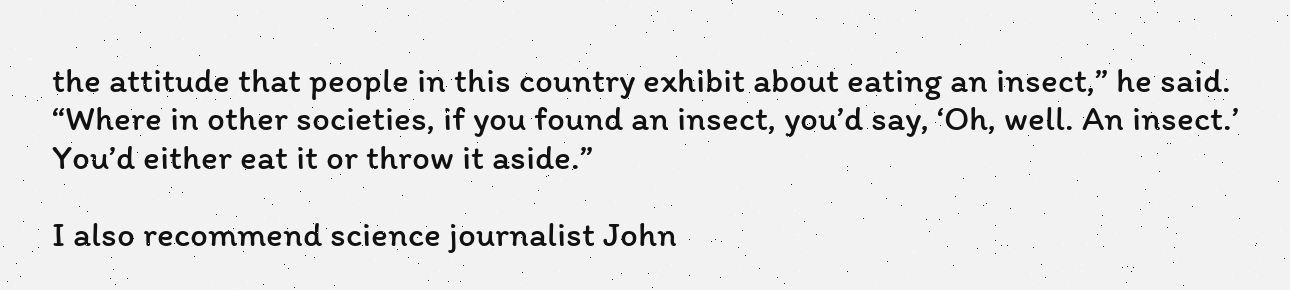the attitude that people in this country exhibit about eating an insect,” he said. “Where in other societies, if you found an insect, you’d say, ‘Oh, well. An insect.’ You’d either eat it or throw it aside.”

I also recommend science journalist John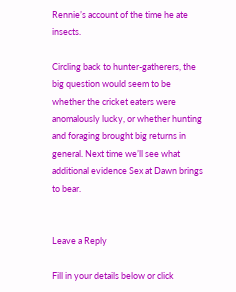Rennie’s account of the time he ate insects.

Circling back to hunter-gatherers, the big question would seem to be whether the cricket eaters were anomalously lucky, or whether hunting and foraging brought big returns in general. Next time we’ll see what additional evidence Sex at Dawn brings to bear.


Leave a Reply

Fill in your details below or click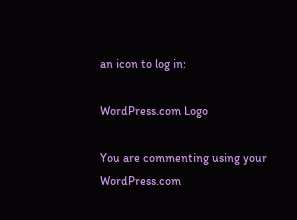an icon to log in:

WordPress.com Logo

You are commenting using your WordPress.com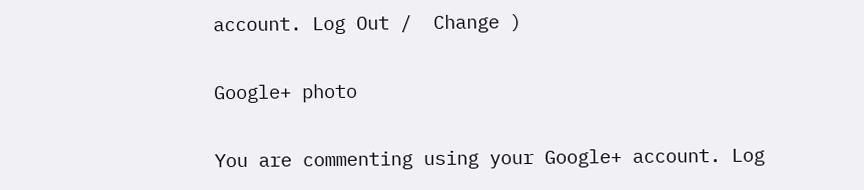account. Log Out /  Change )

Google+ photo

You are commenting using your Google+ account. Log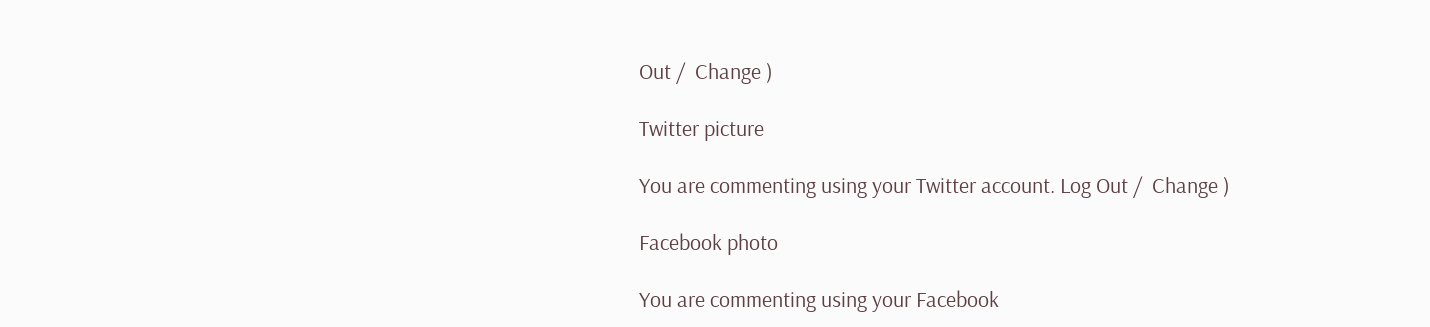Out /  Change )

Twitter picture

You are commenting using your Twitter account. Log Out /  Change )

Facebook photo

You are commenting using your Facebook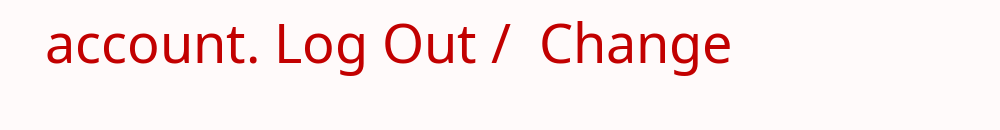account. Log Out /  Change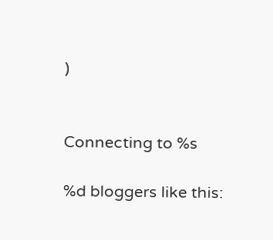)


Connecting to %s

%d bloggers like this: